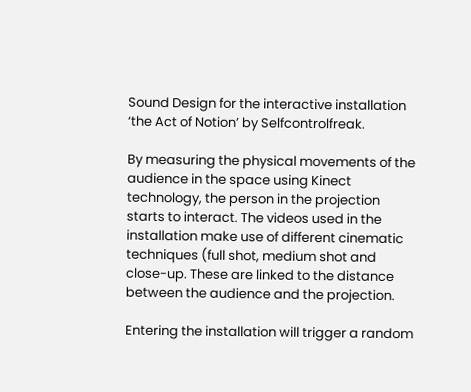Sound Design for the interactive installation ‘the Act of Notion’ by Selfcontrolfreak.

By measuring the physical movements of the audience in the space using Kinect technology, the person in the projection starts to interact. The videos used in the installation make use of different cinematic techniques (full shot, medium shot and close-up. These are linked to the distance between the audience and the projection.

Entering the installation will trigger a random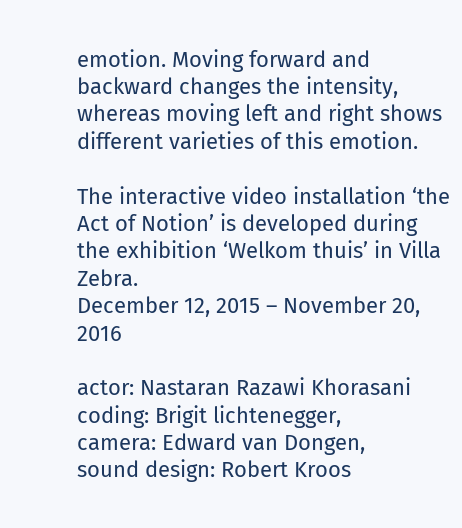emotion. Moving forward and backward changes the intensity, whereas moving left and right shows different varieties of this emotion.

The interactive video installation ‘the Act of Notion’ is developed during the exhibition ‘Welkom thuis’ in Villa Zebra.
December 12, 2015 – November 20, 2016

actor: Nastaran Razawi Khorasani
coding: Brigit lichtenegger,
camera: Edward van Dongen,
sound design: Robert Kroos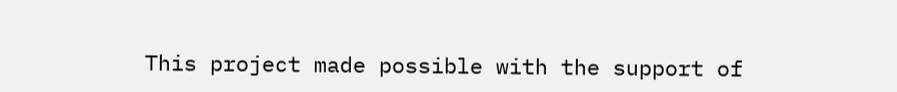This project made possible with the support of